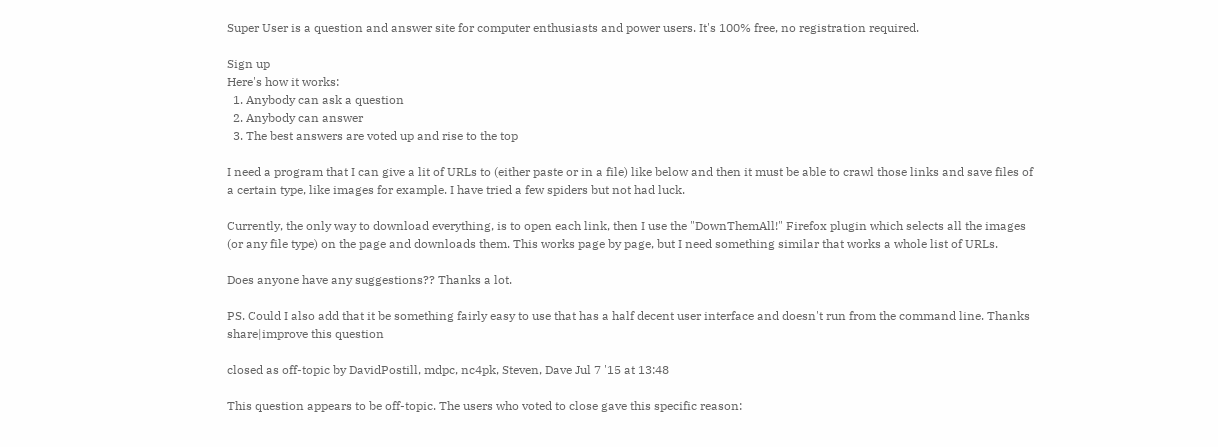Super User is a question and answer site for computer enthusiasts and power users. It's 100% free, no registration required.

Sign up
Here's how it works:
  1. Anybody can ask a question
  2. Anybody can answer
  3. The best answers are voted up and rise to the top

I need a program that I can give a lit of URLs to (either paste or in a file) like below and then it must be able to crawl those links and save files of a certain type, like images for example. I have tried a few spiders but not had luck.

Currently, the only way to download everything, is to open each link, then I use the "DownThemAll!" Firefox plugin which selects all the images (or any file type) on the page and downloads them. This works page by page, but I need something similar that works a whole list of URLs.

Does anyone have any suggestions?? Thanks a lot.

PS. Could I also add that it be something fairly easy to use that has a half decent user interface and doesn't run from the command line. Thanks
share|improve this question

closed as off-topic by DavidPostill, mdpc, nc4pk, Steven, Dave Jul 7 '15 at 13:48

This question appears to be off-topic. The users who voted to close gave this specific reason: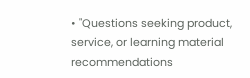• "Questions seeking product, service, or learning material recommendations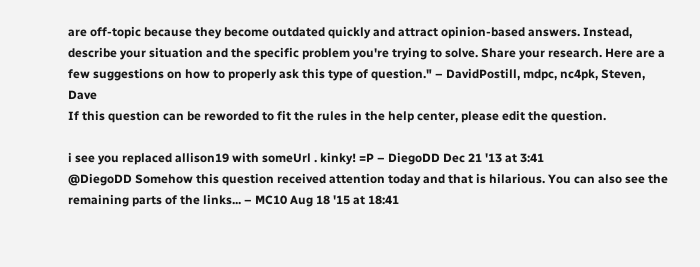are off-topic because they become outdated quickly and attract opinion-based answers. Instead, describe your situation and the specific problem you're trying to solve. Share your research. Here are a few suggestions on how to properly ask this type of question." – DavidPostill, mdpc, nc4pk, Steven, Dave
If this question can be reworded to fit the rules in the help center, please edit the question.

i see you replaced allison19 with someUrl . kinky! =P – DiegoDD Dec 21 '13 at 3:41
@DiegoDD Somehow this question received attention today and that is hilarious. You can also see the remaining parts of the links... – MC10 Aug 18 '15 at 18:41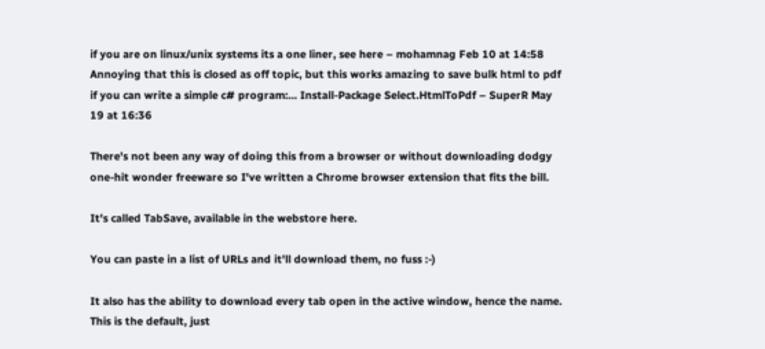if you are on linux/unix systems its a one liner, see here – mohamnag Feb 10 at 14:58
Annoying that this is closed as off topic, but this works amazing to save bulk html to pdf if you can write a simple c# program:… Install-Package Select.HtmlToPdf – SuperR May 19 at 16:36

There's not been any way of doing this from a browser or without downloading dodgy one-hit wonder freeware so I've written a Chrome browser extension that fits the bill.

It's called TabSave, available in the webstore here.

You can paste in a list of URLs and it'll download them, no fuss :-)

It also has the ability to download every tab open in the active window, hence the name. This is the default, just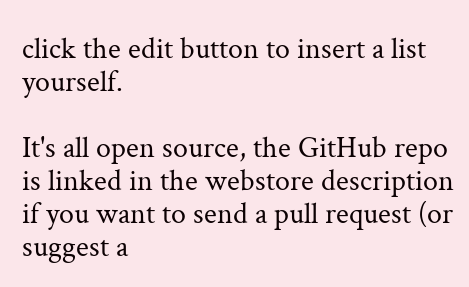click the edit button to insert a list yourself.

It's all open source, the GitHub repo is linked in the webstore description if you want to send a pull request (or suggest a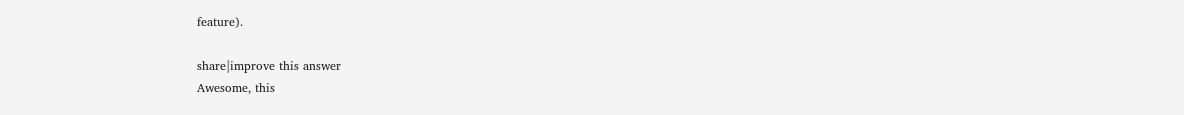feature).

share|improve this answer
Awesome, this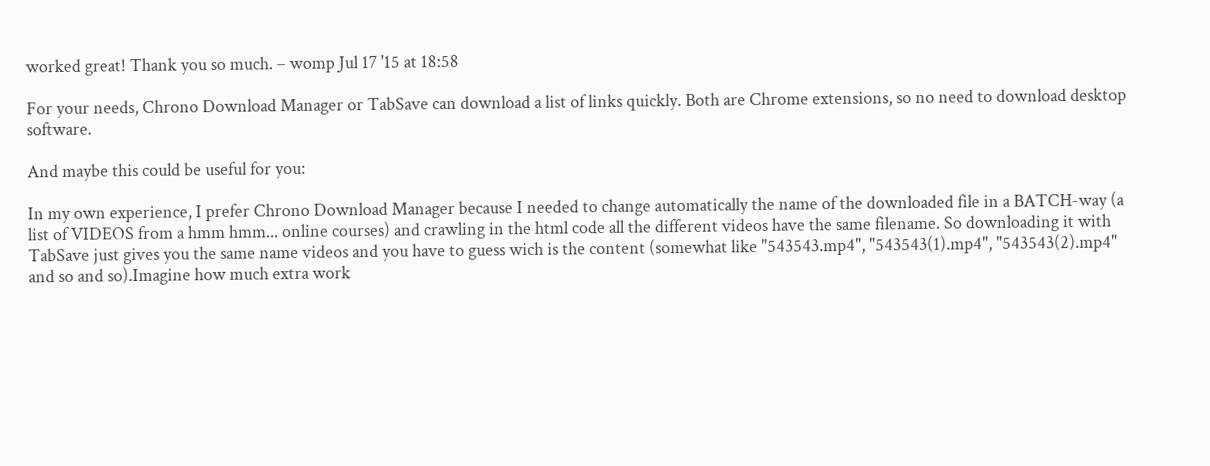worked great! Thank you so much. – womp Jul 17 '15 at 18:58

For your needs, Chrono Download Manager or TabSave can download a list of links quickly. Both are Chrome extensions, so no need to download desktop software.

And maybe this could be useful for you:

In my own experience, I prefer Chrono Download Manager because I needed to change automatically the name of the downloaded file in a BATCH-way (a list of VIDEOS from a hmm hmm... online courses) and crawling in the html code all the different videos have the same filename. So downloading it with TabSave just gives you the same name videos and you have to guess wich is the content (somewhat like "543543.mp4", "543543(1).mp4", "543543(2).mp4" and so and so).Imagine how much extra work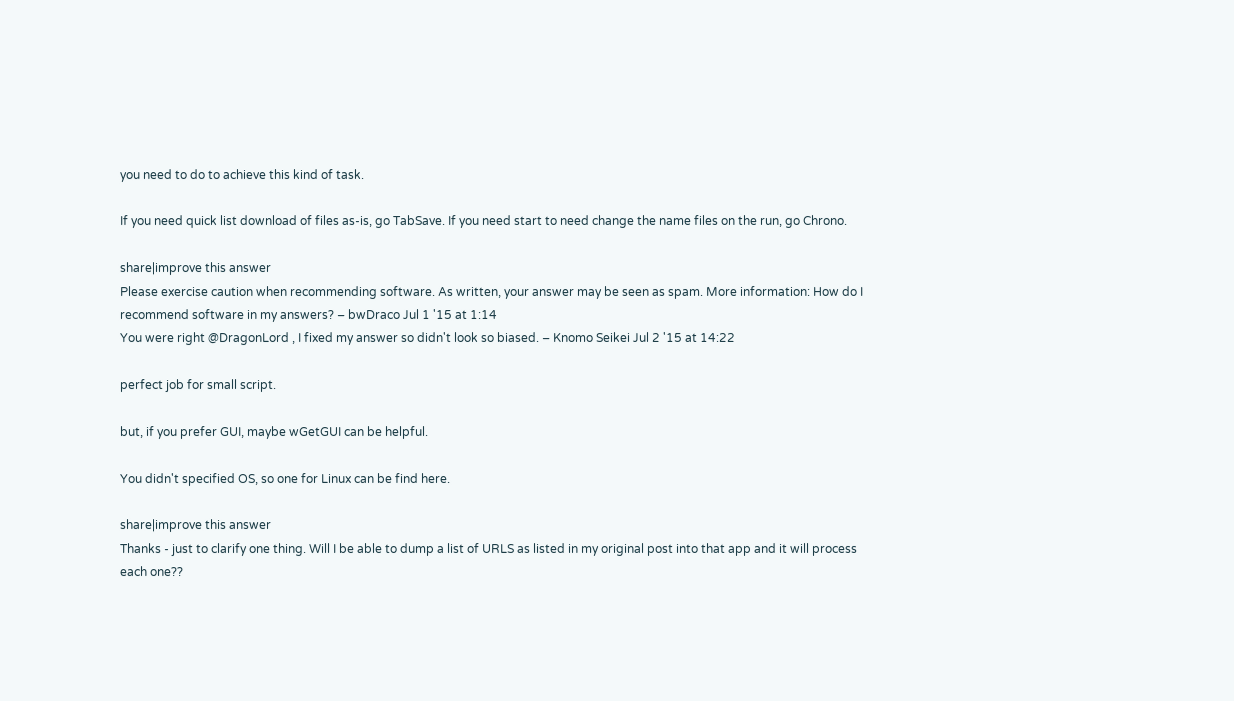you need to do to achieve this kind of task.

If you need quick list download of files as-is, go TabSave. If you need start to need change the name files on the run, go Chrono.

share|improve this answer
Please exercise caution when recommending software. As written, your answer may be seen as spam. More information: How do I recommend software in my answers? – bwDraco Jul 1 '15 at 1:14
You were right @DragonLord , I fixed my answer so didn't look so biased. – Knomo Seikei Jul 2 '15 at 14:22

perfect job for small script.

but, if you prefer GUI, maybe wGetGUI can be helpful.

You didn't specified OS, so one for Linux can be find here.

share|improve this answer
Thanks - just to clarify one thing. Will I be able to dump a list of URLS as listed in my original post into that app and it will process each one??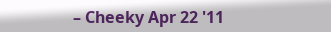– Cheeky Apr 22 '11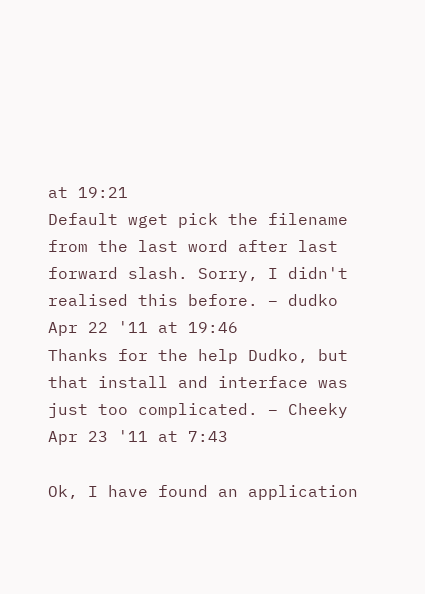at 19:21
Default wget pick the filename from the last word after last forward slash. Sorry, I didn't realised this before. – dudko Apr 22 '11 at 19:46
Thanks for the help Dudko, but that install and interface was just too complicated. – Cheeky Apr 23 '11 at 7:43

Ok, I have found an application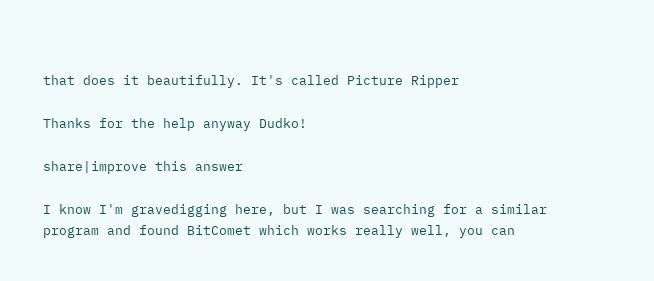that does it beautifully. It's called Picture Ripper

Thanks for the help anyway Dudko!

share|improve this answer

I know I'm gravedigging here, but I was searching for a similar program and found BitComet which works really well, you can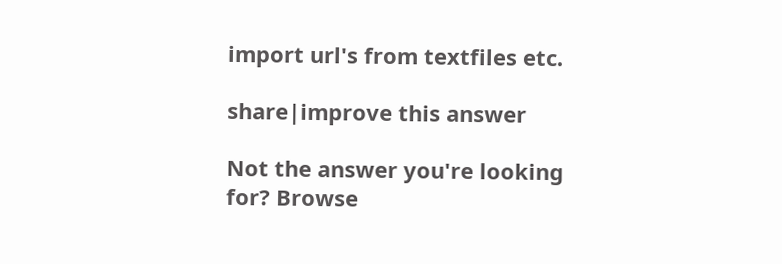import url's from textfiles etc.

share|improve this answer

Not the answer you're looking for? Browse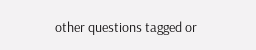other questions tagged or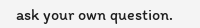ask your own question.